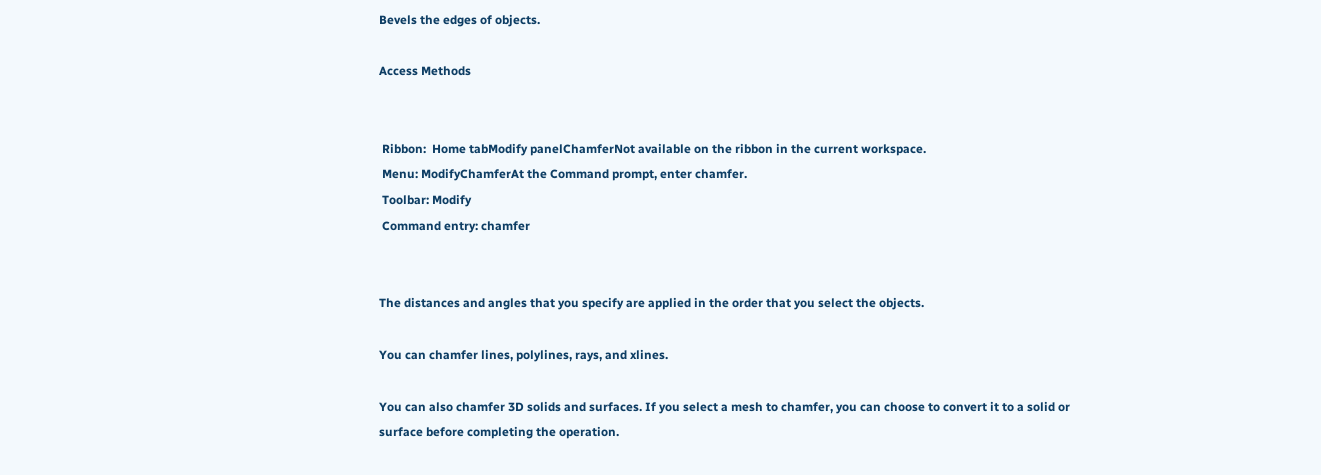Bevels the edges of objects.

Access Methods


 Ribbon:  Home tabModify panelChamferNot available on the ribbon in the current workspace.
 Menu: ModifyChamferAt the Command prompt, enter chamfer.
 Toolbar: Modify
 Command entry: chamfer


The distances and angles that you specify are applied in the order that you select the objects.

You can chamfer lines, polylines, rays, and xlines.

You can also chamfer 3D solids and surfaces. If you select a mesh to chamfer, you can choose to convert it to a solid or surface before completing the operation.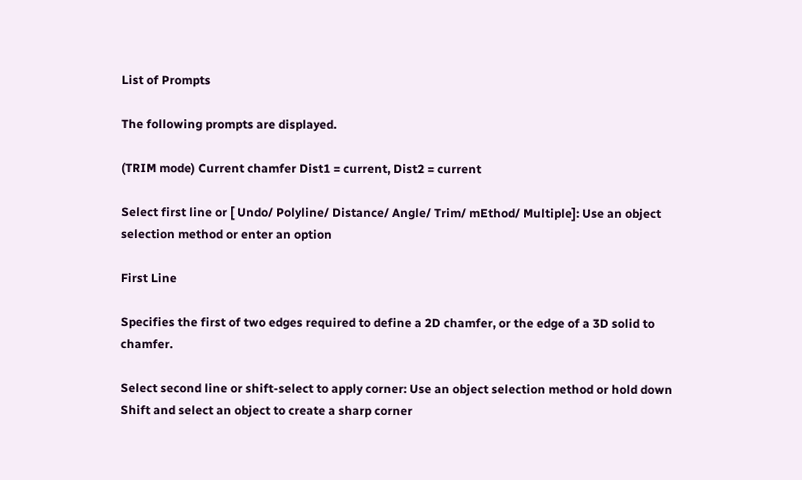List of Prompts

The following prompts are displayed.

(TRIM mode) Current chamfer Dist1 = current, Dist2 = current

Select first line or [ Undo/ Polyline/ Distance/ Angle/ Trim/ mEthod/ Multiple]: Use an object selection method or enter an option

First Line

Specifies the first of two edges required to define a 2D chamfer, or the edge of a 3D solid to chamfer.

Select second line or shift-select to apply corner: Use an object selection method or hold down Shift and select an object to create a sharp corner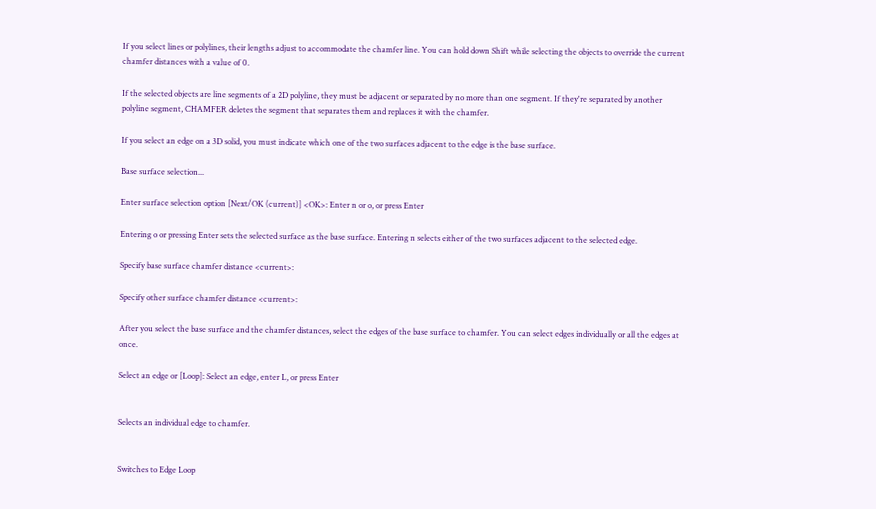If you select lines or polylines, their lengths adjust to accommodate the chamfer line. You can hold down Shift while selecting the objects to override the current chamfer distances with a value of 0.

If the selected objects are line segments of a 2D polyline, they must be adjacent or separated by no more than one segment. If they're separated by another polyline segment, CHAMFER deletes the segment that separates them and replaces it with the chamfer.

If you select an edge on a 3D solid, you must indicate which one of the two surfaces adjacent to the edge is the base surface.

Base surface selection...

Enter surface selection option [Next/OK (current)] <OK>: Enter n or o, or press Enter

Entering o or pressing Enter sets the selected surface as the base surface. Entering n selects either of the two surfaces adjacent to the selected edge.

Specify base surface chamfer distance <current>:

Specify other surface chamfer distance <current>:

After you select the base surface and the chamfer distances, select the edges of the base surface to chamfer. You can select edges individually or all the edges at once.

Select an edge or [Loop]: Select an edge, enter L, or press Enter


Selects an individual edge to chamfer.


Switches to Edge Loop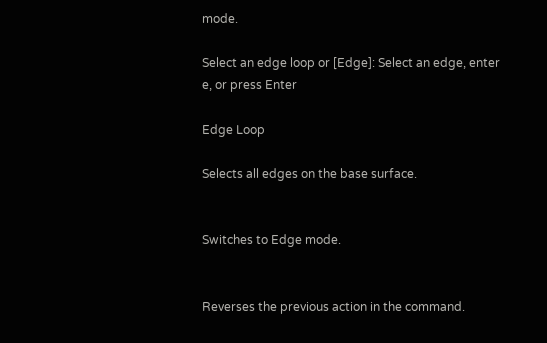mode.

Select an edge loop or [Edge]: Select an edge, enter e, or press Enter

Edge Loop

Selects all edges on the base surface.


Switches to Edge mode.


Reverses the previous action in the command.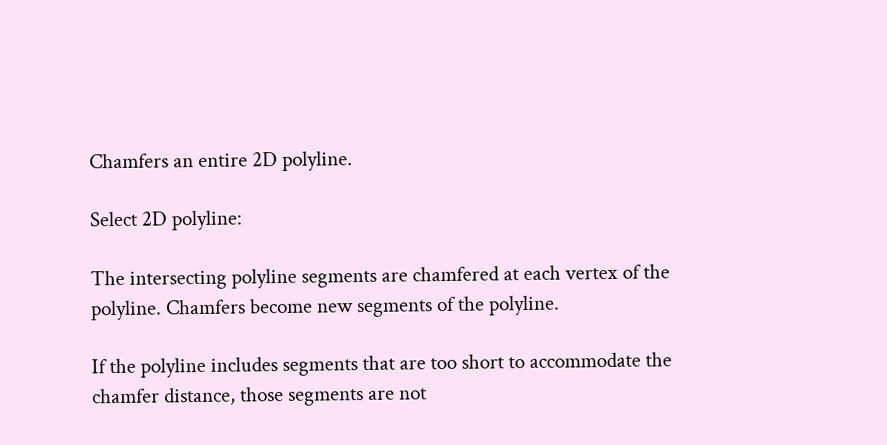Chamfers an entire 2D polyline.

Select 2D polyline:

The intersecting polyline segments are chamfered at each vertex of the polyline. Chamfers become new segments of the polyline.

If the polyline includes segments that are too short to accommodate the chamfer distance, those segments are not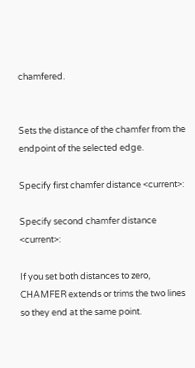chamfered.


Sets the distance of the chamfer from the endpoint of the selected edge.

Specify first chamfer distance <current>:

Specify second chamfer distance <current>:

If you set both distances to zero, CHAMFER extends or trims the two lines so they end at the same point.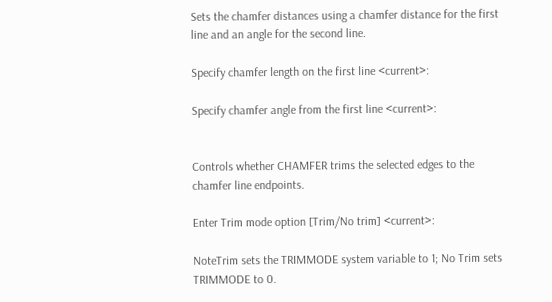Sets the chamfer distances using a chamfer distance for the first line and an angle for the second line.

Specify chamfer length on the first line <current>:

Specify chamfer angle from the first line <current>:


Controls whether CHAMFER trims the selected edges to the chamfer line endpoints.

Enter Trim mode option [Trim/No trim] <current>:

NoteTrim sets the TRIMMODE system variable to 1; No Trim sets TRIMMODE to 0.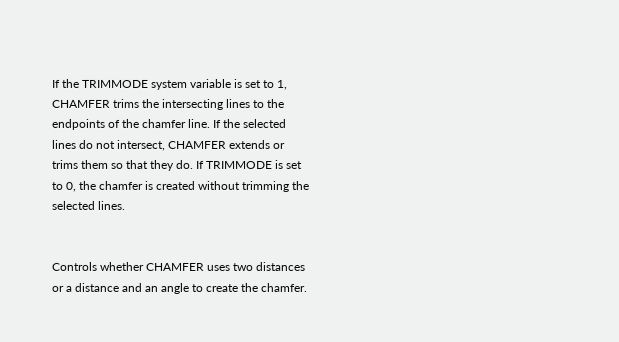If the TRIMMODE system variable is set to 1, CHAMFER trims the intersecting lines to the endpoints of the chamfer line. If the selected lines do not intersect, CHAMFER extends or trims them so that they do. If TRIMMODE is set to 0, the chamfer is created without trimming the selected lines.


Controls whether CHAMFER uses two distances or a distance and an angle to create the chamfer.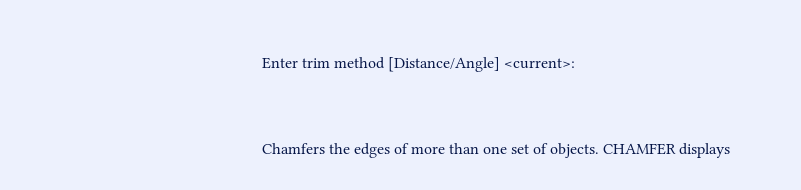Enter trim method [Distance/Angle] <current>:


Chamfers the edges of more than one set of objects. CHAMFER displays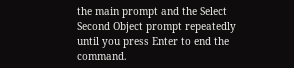the main prompt and the Select Second Object prompt repeatedly until you press Enter to end the command.